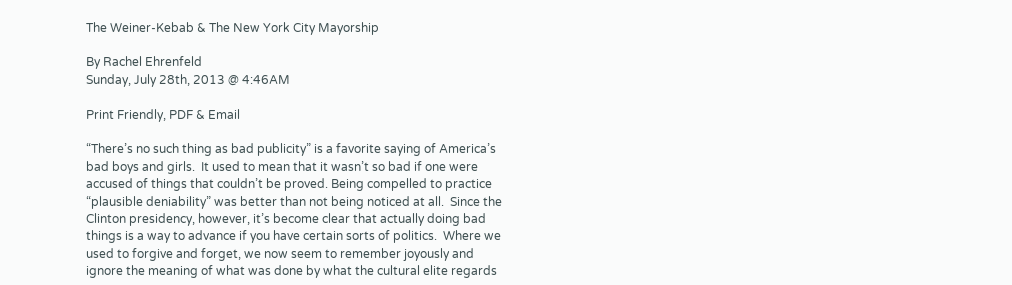The Weiner-Kebab & The New York City Mayorship

By Rachel Ehrenfeld
Sunday, July 28th, 2013 @ 4:46AM

Print Friendly, PDF & Email

“There’s no such thing as bad publicity” is a favorite saying of America’s bad boys and girls.  It used to mean that it wasn’t so bad if one were accused of things that couldn’t be proved. Being compelled to practice “plausible deniability” was better than not being noticed at all.  Since the Clinton presidency, however, it’s become clear that actually doing bad things is a way to advance if you have certain sorts of politics.  Where we used to forgive and forget, we now seem to remember joyously and ignore the meaning of what was done by what the cultural elite regards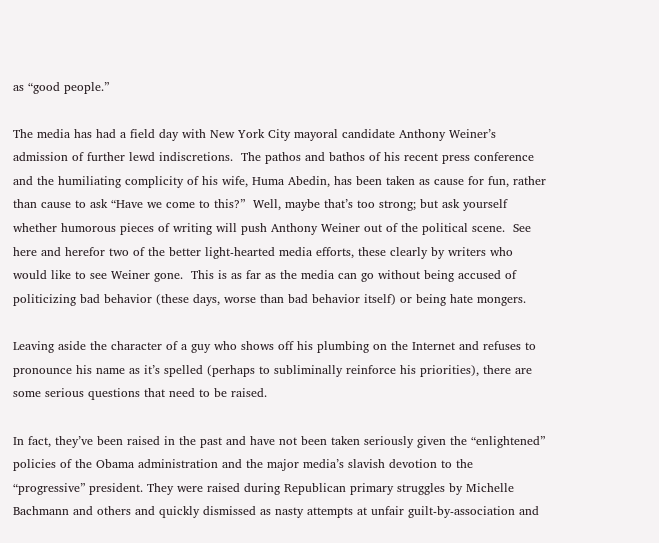as “good people.”

The media has had a field day with New York City mayoral candidate Anthony Weiner’s admission of further lewd indiscretions.  The pathos and bathos of his recent press conference and the humiliating complicity of his wife, Huma Abedin, has been taken as cause for fun, rather than cause to ask “Have we come to this?”  Well, maybe that’s too strong; but ask yourself whether humorous pieces of writing will push Anthony Weiner out of the political scene.  See here and herefor two of the better light-hearted media efforts, these clearly by writers who would like to see Weiner gone.  This is as far as the media can go without being accused of politicizing bad behavior (these days, worse than bad behavior itself) or being hate mongers.

Leaving aside the character of a guy who shows off his plumbing on the Internet and refuses to pronounce his name as it’s spelled (perhaps to subliminally reinforce his priorities), there are some serious questions that need to be raised.

In fact, they’ve been raised in the past and have not been taken seriously given the “enlightened” policies of the Obama administration and the major media’s slavish devotion to the “progressive” president. They were raised during Republican primary struggles by Michelle Bachmann and others and quickly dismissed as nasty attempts at unfair guilt-by-association and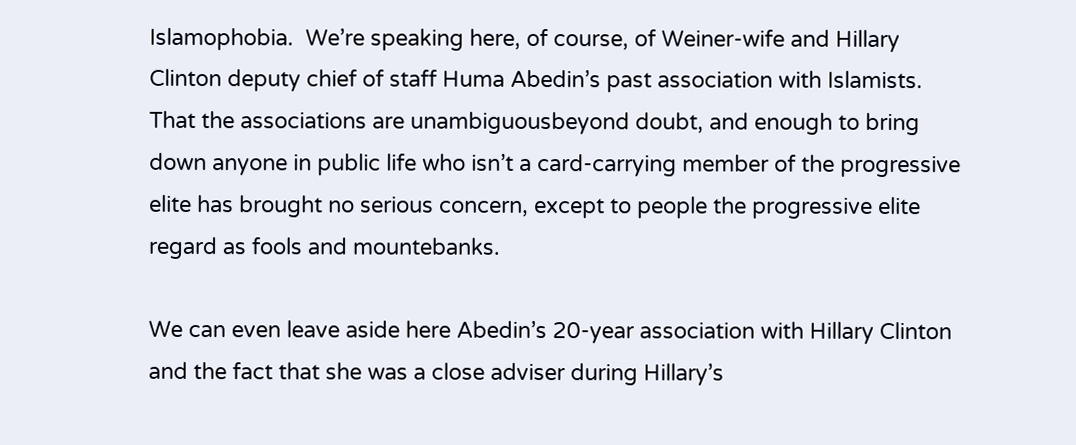Islamophobia.  We’re speaking here, of course, of Weiner-wife and Hillary Clinton deputy chief of staff Huma Abedin’s past association with Islamists. That the associations are unambiguousbeyond doubt, and enough to bring down anyone in public life who isn’t a card-carrying member of the progressive elite has brought no serious concern, except to people the progressive elite regard as fools and mountebanks.

We can even leave aside here Abedin’s 20-year association with Hillary Clinton and the fact that she was a close adviser during Hillary’s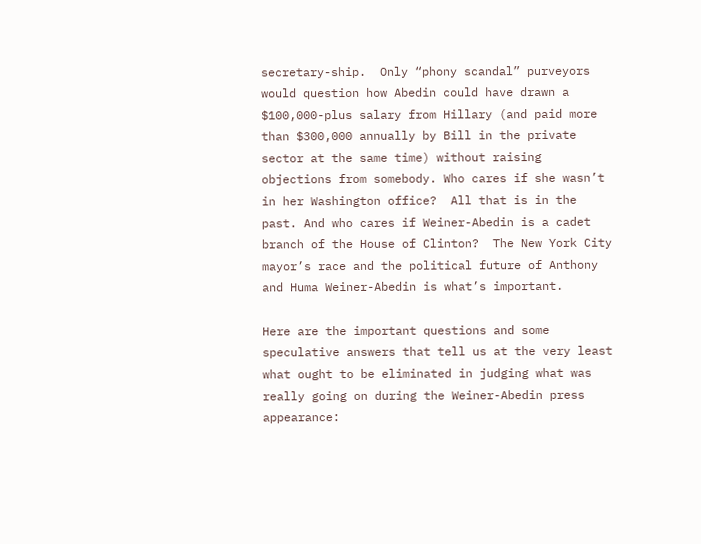secretary-ship.  Only “phony scandal” purveyors would question how Abedin could have drawn a $100,000-plus salary from Hillary (and paid more than $300,000 annually by Bill in the private sector at the same time) without raising objections from somebody. Who cares if she wasn’t in her Washington office?  All that is in the past. And who cares if Weiner-Abedin is a cadet branch of the House of Clinton?  The New York City mayor’s race and the political future of Anthony and Huma Weiner-Abedin is what’s important.

Here are the important questions and some speculative answers that tell us at the very least what ought to be eliminated in judging what was really going on during the Weiner-Abedin press appearance: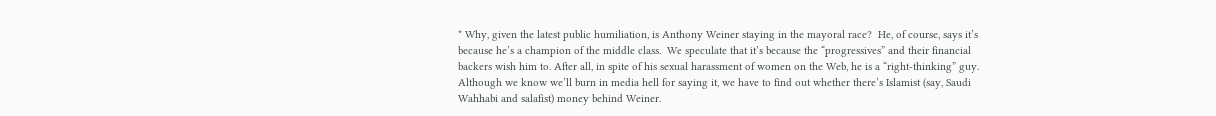* Why, given the latest public humiliation, is Anthony Weiner staying in the mayoral race?  He, of course, says it’s because he’s a champion of the middle class.  We speculate that it’s because the “progressives” and their financial backers wish him to. After all, in spite of his sexual harassment of women on the Web, he is a “right-thinking” guy. Although we know we’ll burn in media hell for saying it, we have to find out whether there’s Islamist (say, Saudi Wahhabi and salafist) money behind Weiner.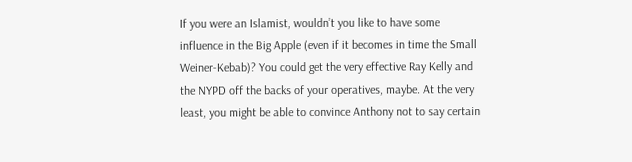If you were an Islamist, wouldn’t you like to have some influence in the Big Apple (even if it becomes in time the Small Weiner-Kebab)? You could get the very effective Ray Kelly and the NYPD off the backs of your operatives, maybe. At the very least, you might be able to convince Anthony not to say certain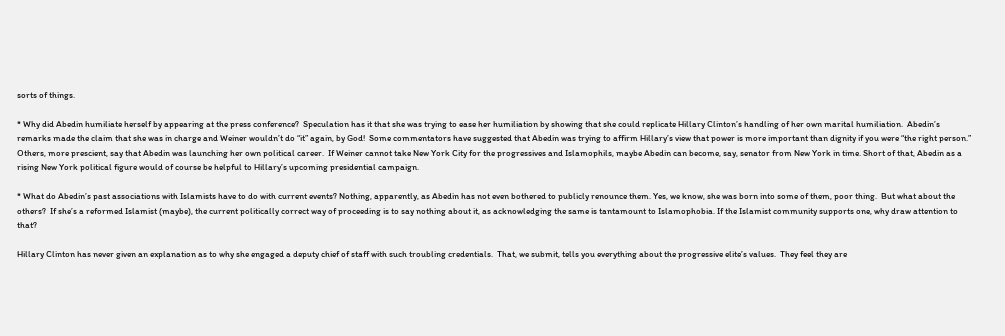sorts of things.

* Why did Abedin humiliate herself by appearing at the press conference?  Speculation has it that she was trying to ease her humiliation by showing that she could replicate Hillary Clinton’s handling of her own marital humiliation.  Abedin’s remarks made the claim that she was in charge and Weiner wouldn’t do “it” again, by God!  Some commentators have suggested that Abedin was trying to affirm Hillary’s view that power is more important than dignity if you were “the right person.” Others, more prescient, say that Abedin was launching her own political career.  If Weiner cannot take New York City for the progressives and Islamophils, maybe Abedin can become, say, senator from New York in time. Short of that, Abedin as a rising New York political figure would of course be helpful to Hillary’s upcoming presidential campaign.

* What do Abedin’s past associations with Islamists have to do with current events? Nothing, apparently, as Abedin has not even bothered to publicly renounce them. Yes, we know, she was born into some of them, poor thing.  But what about the others?  If she’s a reformed Islamist (maybe), the current politically correct way of proceeding is to say nothing about it, as acknowledging the same is tantamount to Islamophobia. If the Islamist community supports one, why draw attention to that?

Hillary Clinton has never given an explanation as to why she engaged a deputy chief of staff with such troubling credentials.  That, we submit, tells you everything about the progressive elite’s values.  They feel they are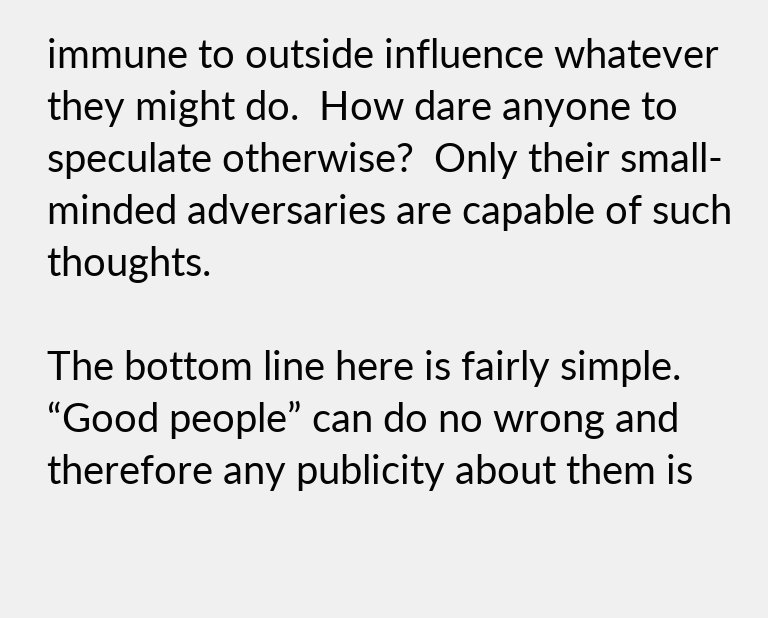immune to outside influence whatever they might do.  How dare anyone to speculate otherwise?  Only their small-minded adversaries are capable of such thoughts.

The bottom line here is fairly simple. “Good people” can do no wrong and therefore any publicity about them is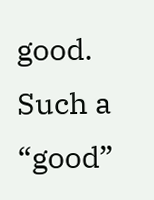good. Such a “good”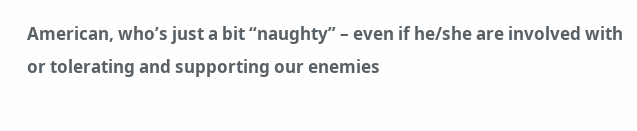American, who’s just a bit “naughty” – even if he/she are involved with or tolerating and supporting our enemies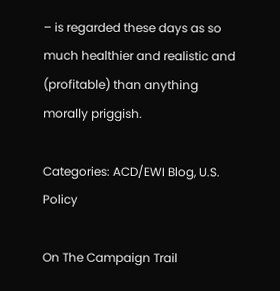– is regarded these days as so much healthier and realistic and (profitable) than anything morally priggish.

Categories: ACD/EWI Blog, U.S. Policy

On The Campaign Trail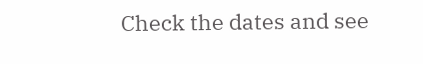Check the dates and see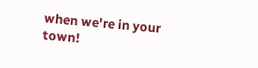when we're in your town!